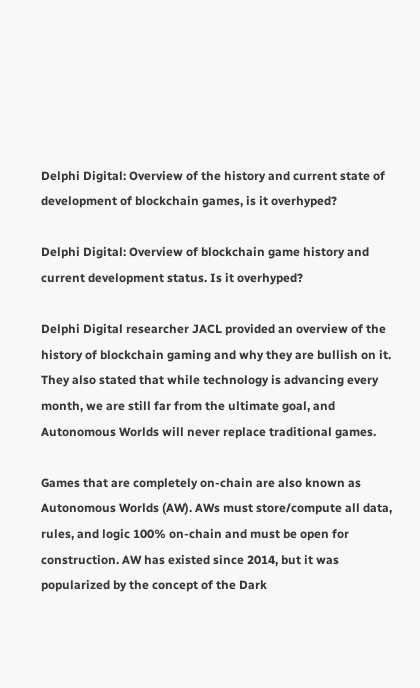Delphi Digital: Overview of the history and current state of development of blockchain games, is it overhyped?

Delphi Digital: Overview of blockchain game history and current development status. Is it overhyped?

Delphi Digital researcher JACL provided an overview of the history of blockchain gaming and why they are bullish on it. They also stated that while technology is advancing every month, we are still far from the ultimate goal, and Autonomous Worlds will never replace traditional games.

Games that are completely on-chain are also known as Autonomous Worlds (AW). AWs must store/compute all data, rules, and logic 100% on-chain and must be open for construction. AW has existed since 2014, but it was popularized by the concept of the Dark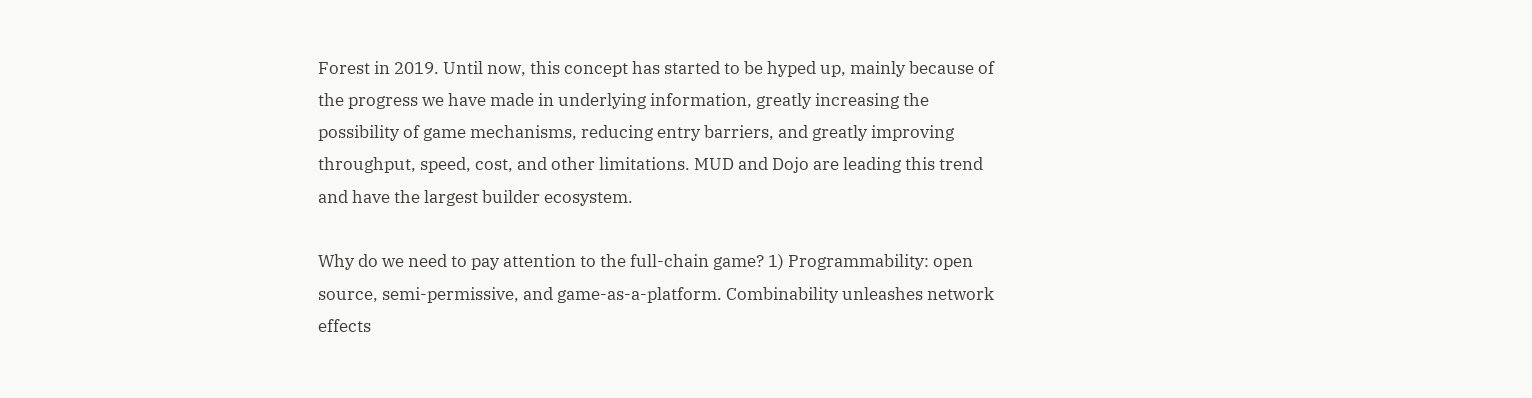Forest in 2019. Until now, this concept has started to be hyped up, mainly because of the progress we have made in underlying information, greatly increasing the possibility of game mechanisms, reducing entry barriers, and greatly improving throughput, speed, cost, and other limitations. MUD and Dojo are leading this trend and have the largest builder ecosystem.

Why do we need to pay attention to the full-chain game? 1) Programmability: open source, semi-permissive, and game-as-a-platform. Combinability unleashes network effects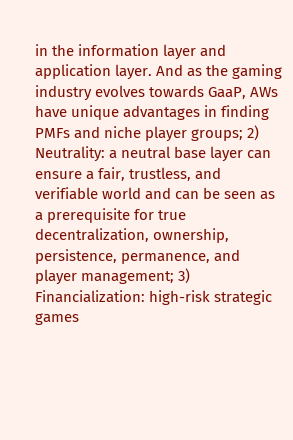in the information layer and application layer. And as the gaming industry evolves towards GaaP, AWs have unique advantages in finding PMFs and niche player groups; 2) Neutrality: a neutral base layer can ensure a fair, trustless, and verifiable world and can be seen as a prerequisite for true decentralization, ownership, persistence, permanence, and player management; 3) Financialization: high-risk strategic games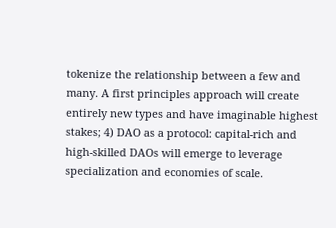tokenize the relationship between a few and many. A first principles approach will create entirely new types and have imaginable highest stakes; 4) DAO as a protocol: capital-rich and high-skilled DAOs will emerge to leverage specialization and economies of scale.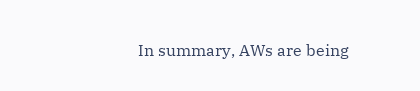In summary, AWs are being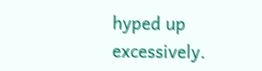hyped up excessively.